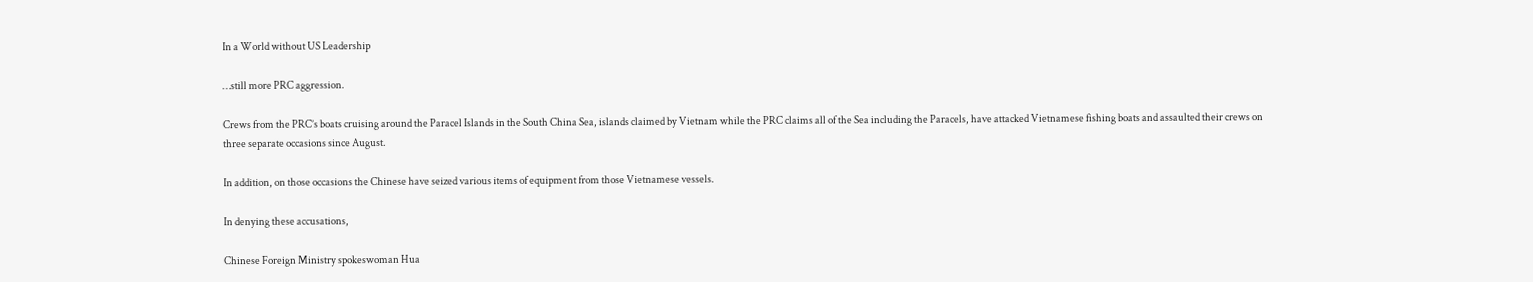In a World without US Leadership

…still more PRC aggression.

Crews from the PRC’s boats cruising around the Paracel Islands in the South China Sea, islands claimed by Vietnam while the PRC claims all of the Sea including the Paracels, have attacked Vietnamese fishing boats and assaulted their crews on three separate occasions since August.

In addition, on those occasions the Chinese have seized various items of equipment from those Vietnamese vessels.

In denying these accusations,

Chinese Foreign Ministry spokeswoman Hua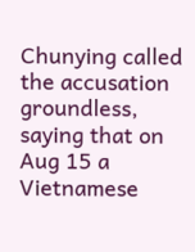Chunying called the accusation groundless, saying that on Aug 15 a Vietnamese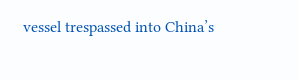vessel trespassed into China’s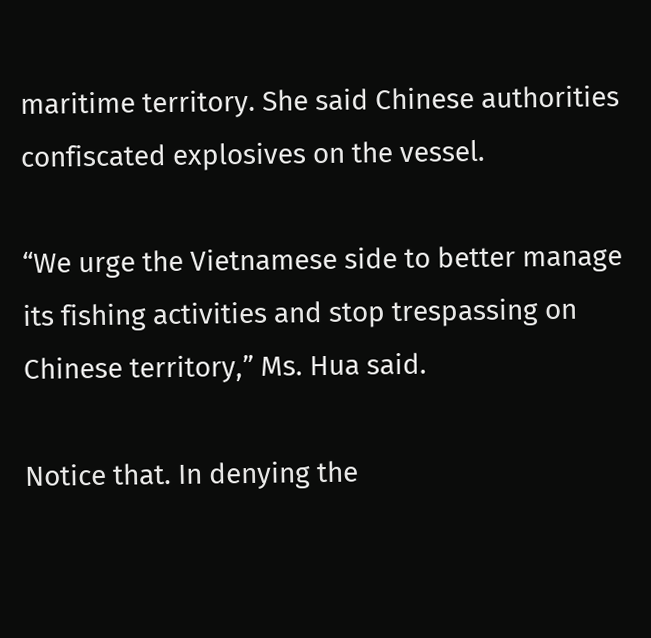maritime territory. She said Chinese authorities confiscated explosives on the vessel.

“We urge the Vietnamese side to better manage its fishing activities and stop trespassing on Chinese territory,” Ms. Hua said.

Notice that. In denying the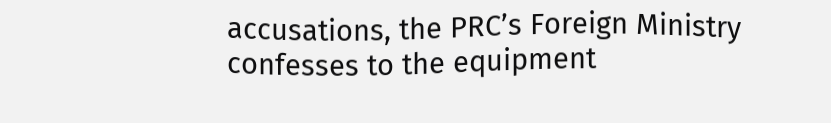accusations, the PRC’s Foreign Ministry confesses to the equipment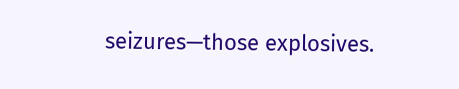seizures—those explosives.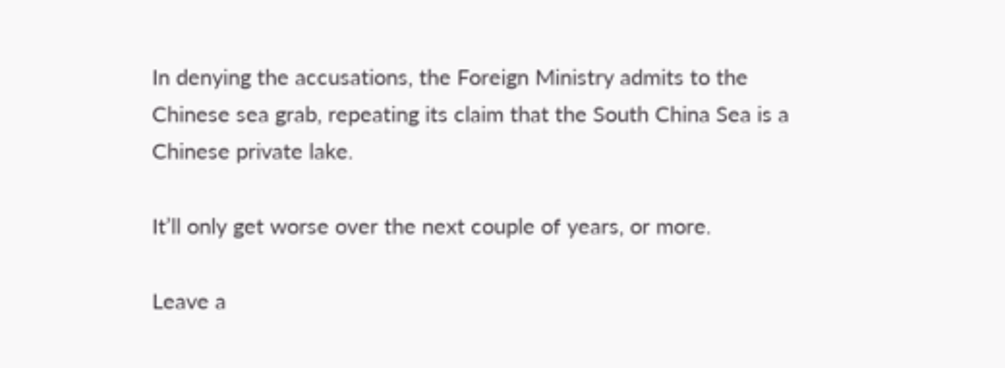In denying the accusations, the Foreign Ministry admits to the Chinese sea grab, repeating its claim that the South China Sea is a Chinese private lake.

It’ll only get worse over the next couple of years, or more.

Leave a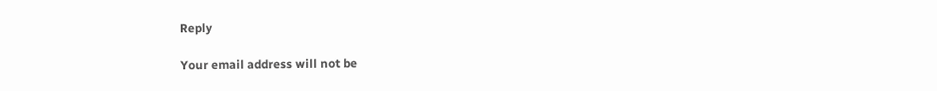Reply

Your email address will not be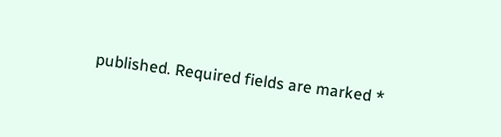published. Required fields are marked *